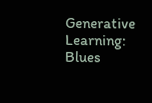Generative Learning: Blues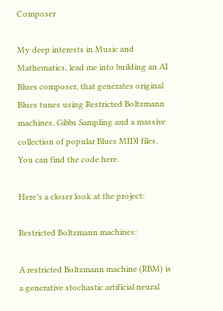Composer

My deep interests in Music and Mathematics, lead me into building an AI Blues composer, that generates original Blues tunes using Restricted Boltzmann machines, Gibbs Sampling and a massive collection of popular Blues MIDI files. You can find the code here.

Here’s a closer look at the project:

Restricted Boltzmann machines:

A restricted Boltzmann machine (RBM) is a generative stochastic artificial neural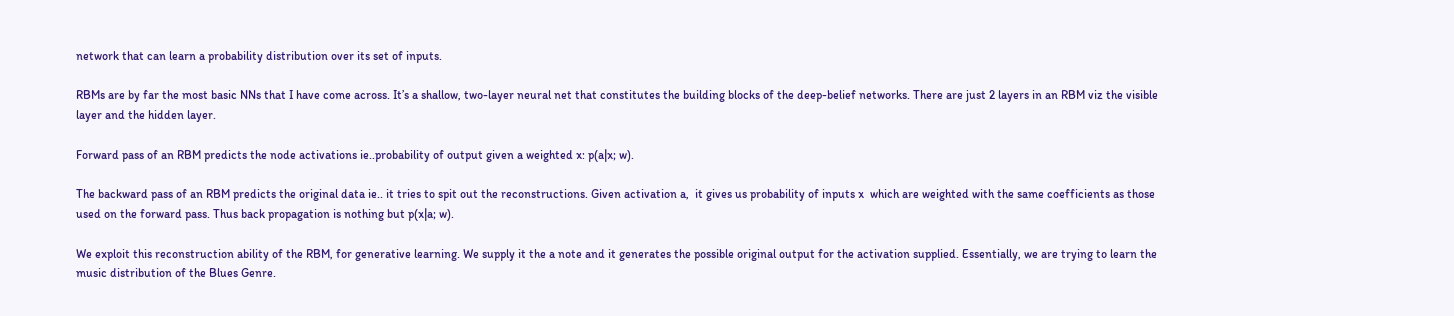network that can learn a probability distribution over its set of inputs.

RBMs are by far the most basic NNs that I have come across. It’s a shallow, two-layer neural net that constitutes the building blocks of the deep-belief networks. There are just 2 layers in an RBM viz the visible layer and the hidden layer.

Forward pass of an RBM predicts the node activations ie..probability of output given a weighted x: p(a|x; w).

The backward pass of an RBM predicts the original data ie.. it tries to spit out the reconstructions. Given activation a,  it gives us probability of inputs x  which are weighted with the same coefficients as those used on the forward pass. Thus back propagation is nothing but p(x|a; w).

We exploit this reconstruction ability of the RBM, for generative learning. We supply it the a note and it generates the possible original output for the activation supplied. Essentially, we are trying to learn the music distribution of the Blues Genre.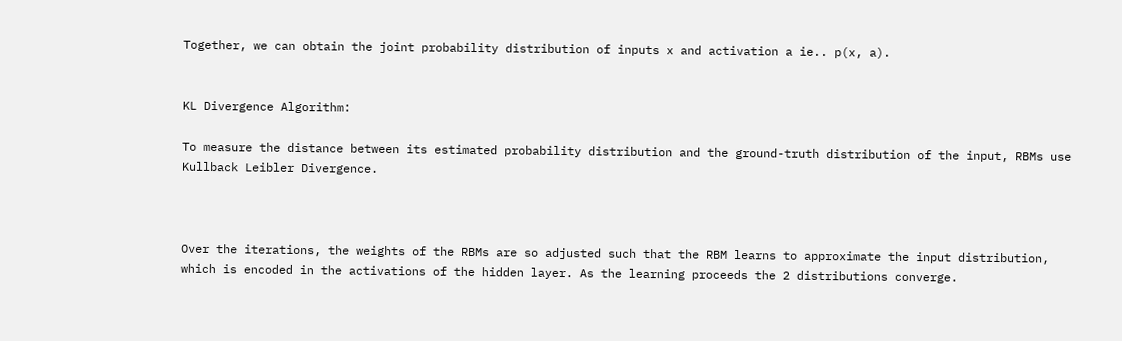Together, we can obtain the joint probability distribution of inputs x and activation a ie.. p(x, a).


KL Divergence Algorithm:

To measure the distance between its estimated probability distribution and the ground-truth distribution of the input, RBMs use Kullback Leibler Divergence.



Over the iterations, the weights of the RBMs are so adjusted such that the RBM learns to approximate the input distribution, which is encoded in the activations of the hidden layer. As the learning proceeds the 2 distributions converge.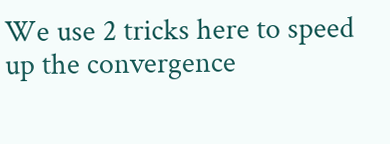We use 2 tricks here to speed up the convergence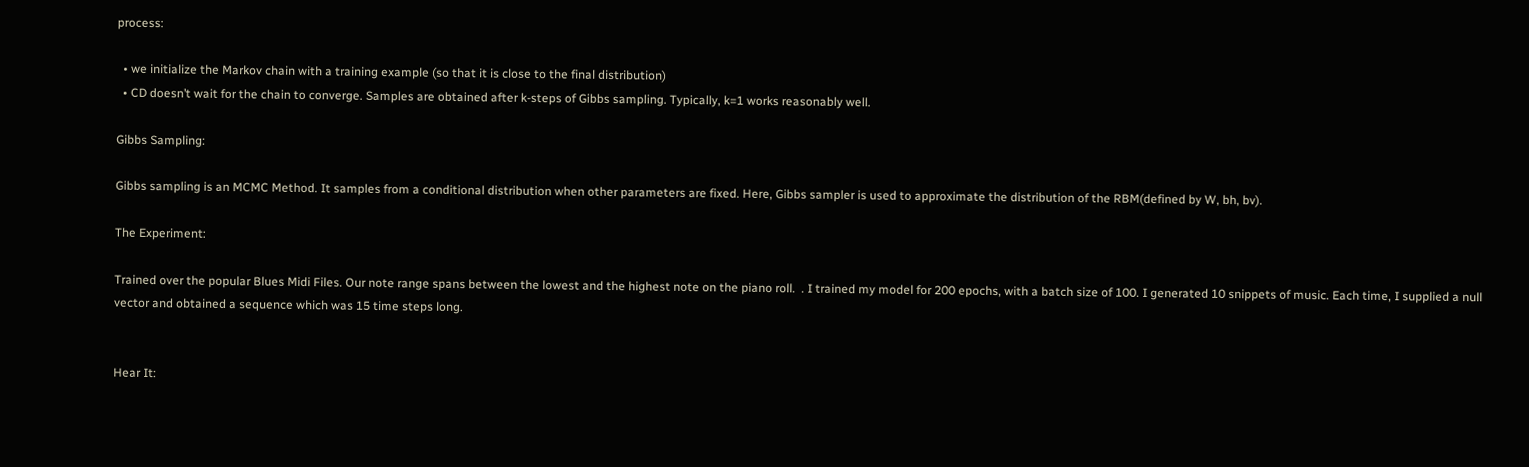process:

  • we initialize the Markov chain with a training example (so that it is close to the final distribution)
  • CD doesn’t wait for the chain to converge. Samples are obtained after k-steps of Gibbs sampling. Typically, k=1 works reasonably well.

Gibbs Sampling:

Gibbs sampling is an MCMC Method. It samples from a conditional distribution when other parameters are fixed. Here, Gibbs sampler is used to approximate the distribution of the RBM(defined by W, bh, bv).

The Experiment:

Trained over the popular Blues Midi Files. Our note range spans between the lowest and the highest note on the piano roll.  . I trained my model for 200 epochs, with a batch size of 100. I generated 10 snippets of music. Each time, I supplied a null vector and obtained a sequence which was 15 time steps long.


Hear It: